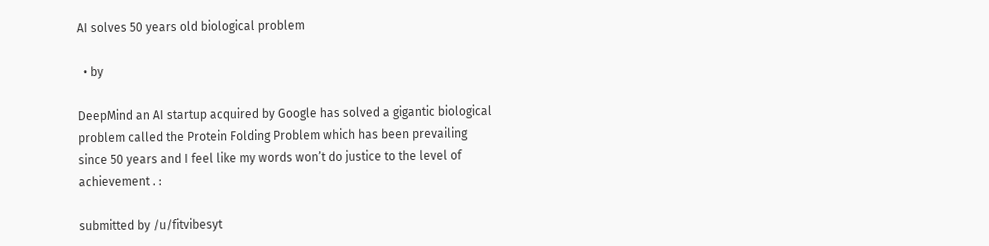AI solves 50 years old biological problem

  • by

DeepMind an AI startup acquired by Google has solved a gigantic biological problem called the Protein Folding Problem which has been prevailing since 50 years and I feel like my words won’t do justice to the level of achievement . :

submitted by /u/fitvibesyt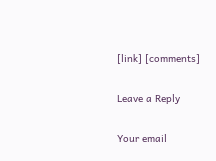[link] [comments]

Leave a Reply

Your email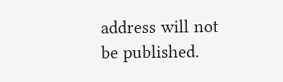address will not be published.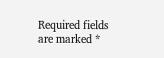Required fields are marked *